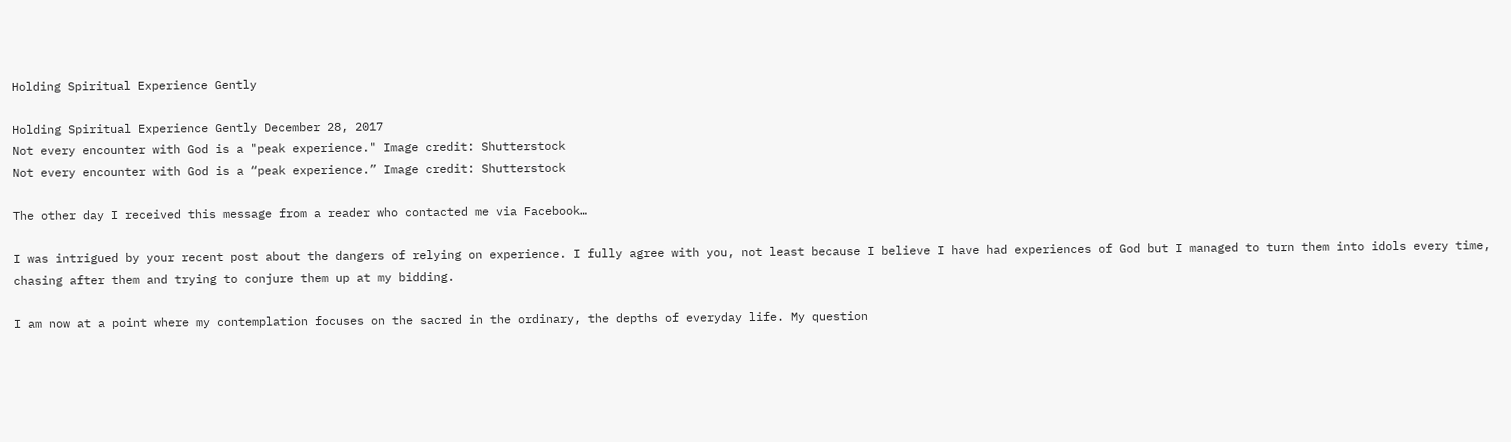Holding Spiritual Experience Gently

Holding Spiritual Experience Gently December 28, 2017
Not every encounter with God is a "peak experience." Image credit: Shutterstock
Not every encounter with God is a “peak experience.” Image credit: Shutterstock

The other day I received this message from a reader who contacted me via Facebook…

I was intrigued by your recent post about the dangers of relying on experience. I fully agree with you, not least because I believe I have had experiences of God but I managed to turn them into idols every time, chasing after them and trying to conjure them up at my bidding.

I am now at a point where my contemplation focuses on the sacred in the ordinary, the depths of everyday life. My question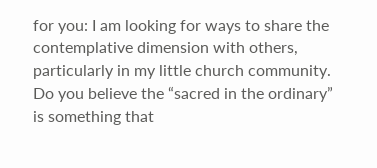for you: I am looking for ways to share the contemplative dimension with others, particularly in my little church community. Do you believe the “sacred in the ordinary” is something that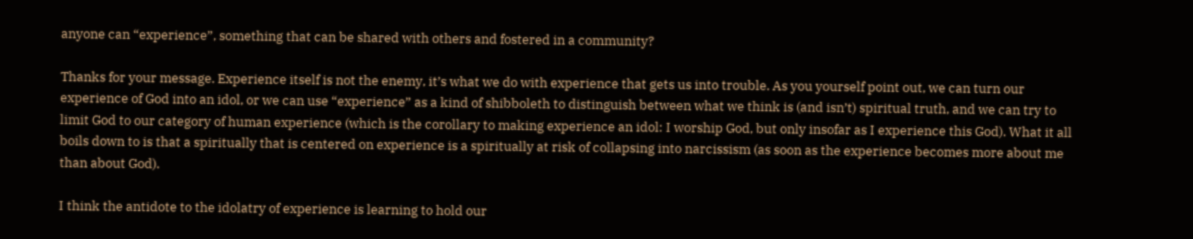anyone can “experience”, something that can be shared with others and fostered in a community?

Thanks for your message. Experience itself is not the enemy, it’s what we do with experience that gets us into trouble. As you yourself point out, we can turn our experience of God into an idol, or we can use “experience” as a kind of shibboleth to distinguish between what we think is (and isn’t) spiritual truth, and we can try to limit God to our category of human experience (which is the corollary to making experience an idol: I worship God, but only insofar as I experience this God). What it all boils down to is that a spiritually that is centered on experience is a spiritually at risk of collapsing into narcissism (as soon as the experience becomes more about me than about God).

I think the antidote to the idolatry of experience is learning to hold our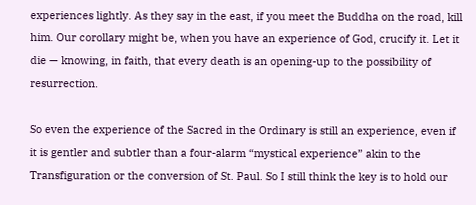experiences lightly. As they say in the east, if you meet the Buddha on the road, kill him. Our corollary might be, when you have an experience of God, crucify it. Let it die — knowing, in faith, that every death is an opening-up to the possibility of resurrection.

So even the experience of the Sacred in the Ordinary is still an experience, even if it is gentler and subtler than a four-alarm “mystical experience” akin to the Transfiguration or the conversion of St. Paul. So I still think the key is to hold our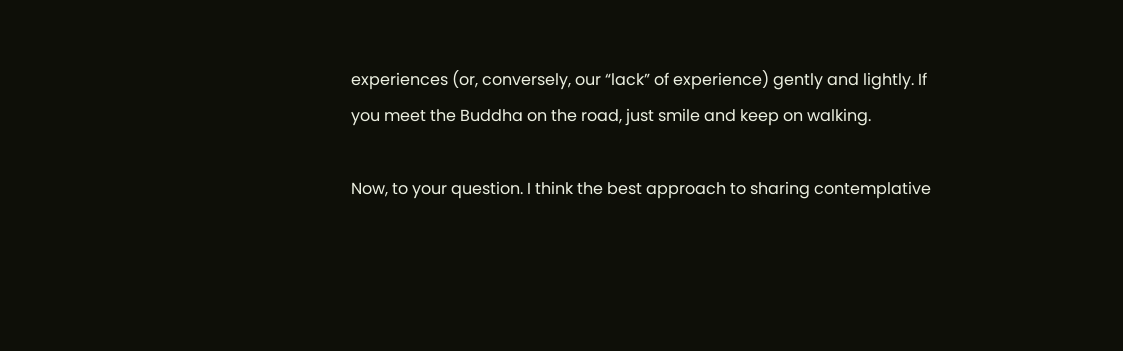experiences (or, conversely, our “lack” of experience) gently and lightly. If you meet the Buddha on the road, just smile and keep on walking.

Now, to your question. I think the best approach to sharing contemplative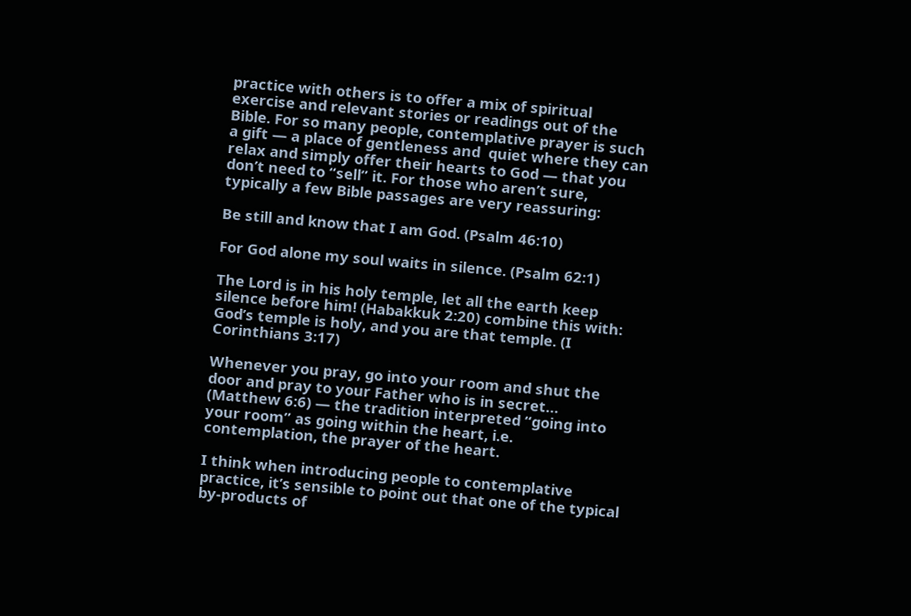practice with others is to offer a mix of spiritual exercise and relevant stories or readings out of the Bible. For so many people, contemplative prayer is such a gift — a place of gentleness and  quiet where they can relax and simply offer their hearts to God — that you don’t need to “sell” it. For those who aren’t sure, typically a few Bible passages are very reassuring:

Be still and know that I am God. (Psalm 46:10)

For God alone my soul waits in silence. (Psalm 62:1)

The Lord is in his holy temple, let all the earth keep silence before him! (Habakkuk 2:20) combine this with:
God’s temple is holy, and you are that temple. (I Corinthians 3:17)

Whenever you pray, go into your room and shut the door and pray to your Father who is in secret… (Matthew 6:6) — the tradition interpreted “going into your room” as going within the heart, i.e. contemplation, the prayer of the heart.

I think when introducing people to contemplative practice, it’s sensible to point out that one of the typical by-products of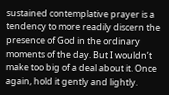sustained contemplative prayer is a tendency to more readily discern the presence of God in the ordinary moments of the day. But I wouldn’t make too big of a deal about it. Once again, hold it gently and lightly.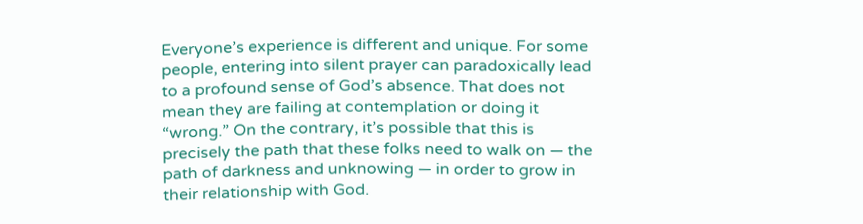Everyone’s experience is different and unique. For some people, entering into silent prayer can paradoxically lead to a profound sense of God’s absence. That does not mean they are failing at contemplation or doing it “wrong.” On the contrary, it’s possible that this is precisely the path that these folks need to walk on — the path of darkness and unknowing — in order to grow in their relationship with God.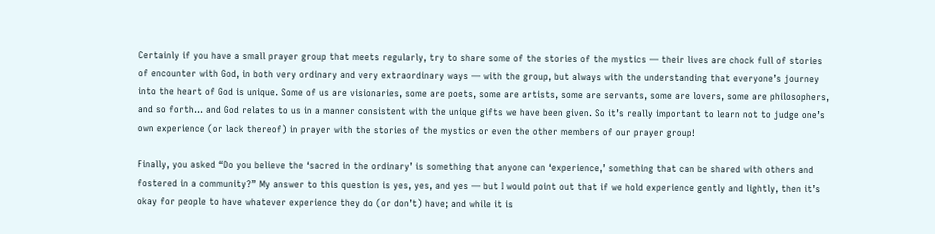Certainly if you have a small prayer group that meets regularly, try to share some of the stories of the mystics — their lives are chock full of stories of encounter with God, in both very ordinary and very extraordinary ways — with the group, but always with the understanding that everyone’s journey into the heart of God is unique. Some of us are visionaries, some are poets, some are artists, some are servants, some are lovers, some are philosophers, and so forth… and God relates to us in a manner consistent with the unique gifts we have been given. So it’s really important to learn not to judge one’s own experience (or lack thereof) in prayer with the stories of the mystics or even the other members of our prayer group!

Finally, you asked “Do you believe the ‘sacred in the ordinary’ is something that anyone can ‘experience,’ something that can be shared with others and fostered in a community?” My answer to this question is yes, yes, and yes — but I would point out that if we hold experience gently and lightly, then it’s okay for people to have whatever experience they do (or don’t) have; and while it is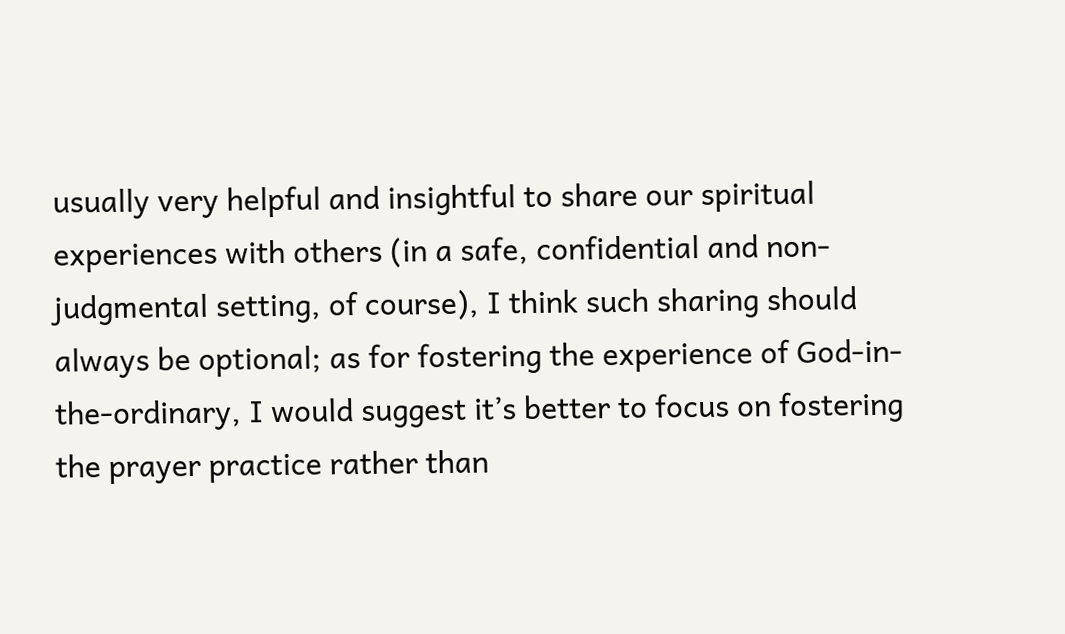usually very helpful and insightful to share our spiritual experiences with others (in a safe, confidential and non-judgmental setting, of course), I think such sharing should always be optional; as for fostering the experience of God-in-the-ordinary, I would suggest it’s better to focus on fostering the prayer practice rather than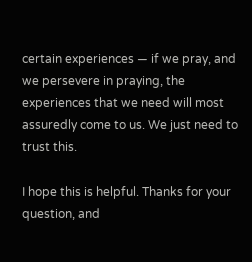certain experiences — if we pray, and we persevere in praying, the experiences that we need will most assuredly come to us. We just need to trust this.

I hope this is helpful. Thanks for your question, and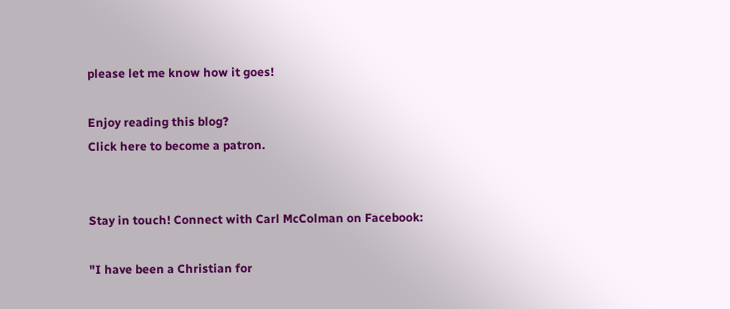please let me know how it goes!

Enjoy reading this blog?
Click here to become a patron.


Stay in touch! Connect with Carl McColman on Facebook:

"I have been a Christian for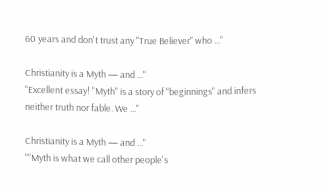60 years and don't trust any "True Believer" who ..."

Christianity is a Myth — and ..."
"Excellent essay! "Myth" is a story of "beginnings" and infers neither truth nor fable. We ..."

Christianity is a Myth — and ..."
"“Myth is what we call other people's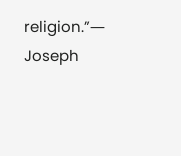religion.”― Joseph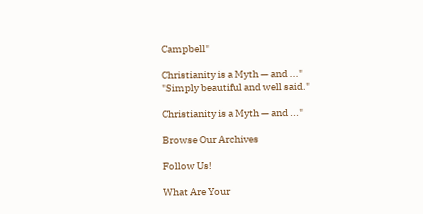Campbell"

Christianity is a Myth — and ..."
"Simply beautiful and well said."

Christianity is a Myth — and ..."

Browse Our Archives

Follow Us!

What Are Your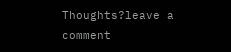Thoughts?leave a comment